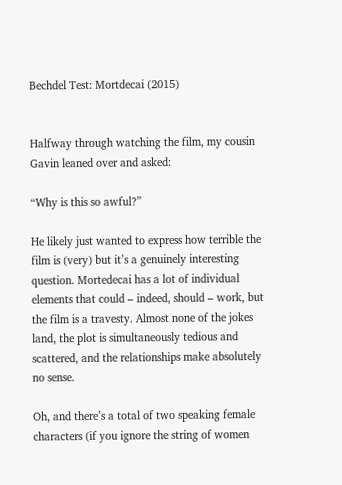Bechdel Test: Mortdecai (2015)


Halfway through watching the film, my cousin Gavin leaned over and asked:

“Why is this so awful?”

He likely just wanted to express how terrible the film is (very) but it’s a genuinely interesting question. Mortedecai has a lot of individual elements that could – indeed, should – work, but the film is a travesty. Almost none of the jokes land, the plot is simultaneously tedious and scattered, and the relationships make absolutely no sense.

Oh, and there’s a total of two speaking female characters (if you ignore the string of women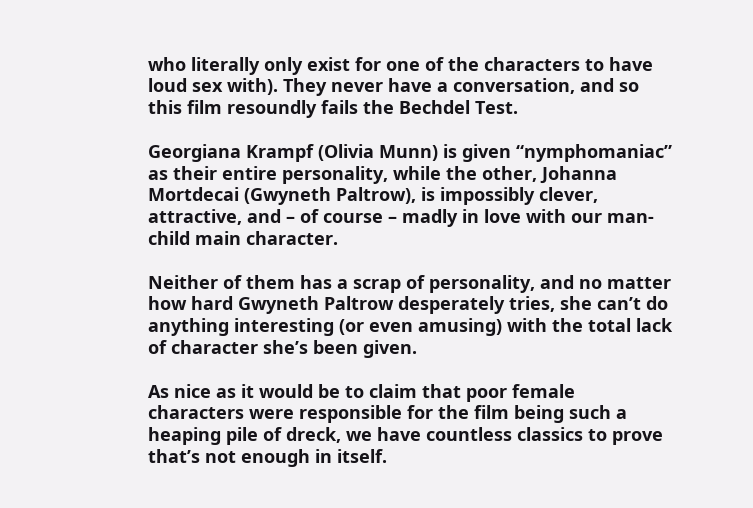who literally only exist for one of the characters to have loud sex with). They never have a conversation, and so this film resoundly fails the Bechdel Test.

Georgiana Krampf (Olivia Munn) is given “nymphomaniac” as their entire personality, while the other, Johanna Mortdecai (Gwyneth Paltrow), is impossibly clever, attractive, and – of course – madly in love with our man-child main character.

Neither of them has a scrap of personality, and no matter how hard Gwyneth Paltrow desperately tries, she can’t do anything interesting (or even amusing) with the total lack of character she’s been given.

As nice as it would be to claim that poor female characters were responsible for the film being such a heaping pile of dreck, we have countless classics to prove that’s not enough in itself.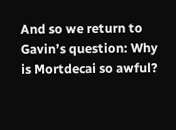And so we return to Gavin’s question: Why is Mortdecai so awful?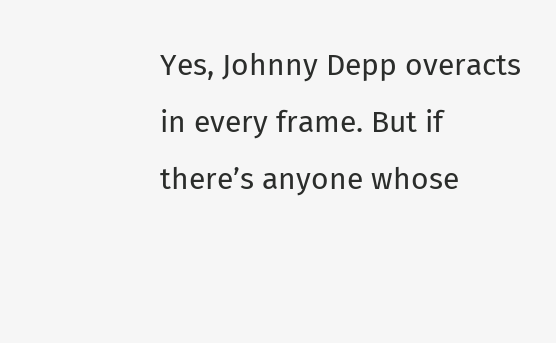Yes, Johnny Depp overacts in every frame. But if there’s anyone whose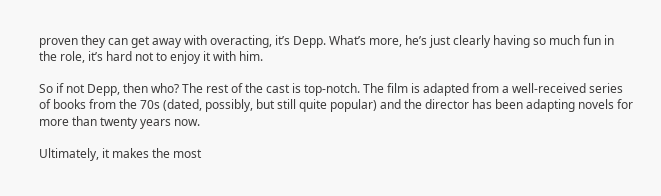proven they can get away with overacting, it’s Depp. What’s more, he’s just clearly having so much fun in the role, it’s hard not to enjoy it with him.

So if not Depp, then who? The rest of the cast is top-notch. The film is adapted from a well-received series of books from the 70s (dated, possibly, but still quite popular) and the director has been adapting novels for more than twenty years now.

Ultimately, it makes the most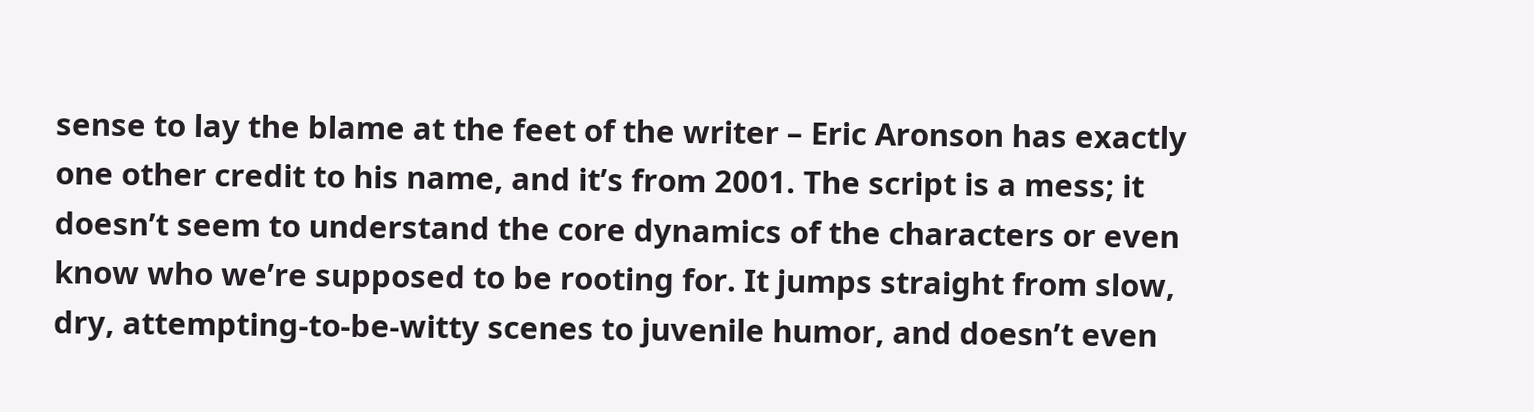sense to lay the blame at the feet of the writer – Eric Aronson has exactly one other credit to his name, and it’s from 2001. The script is a mess; it doesn’t seem to understand the core dynamics of the characters or even know who we’re supposed to be rooting for. It jumps straight from slow, dry, attempting-to-be-witty scenes to juvenile humor, and doesn’t even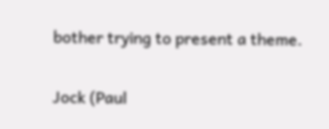bother trying to present a theme.

Jock (Paul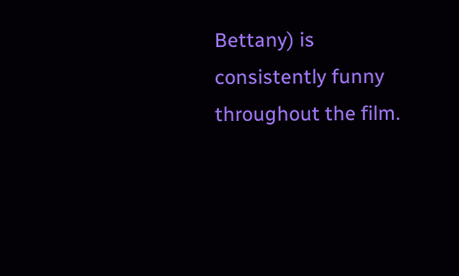Bettany) is consistently funny throughout the film.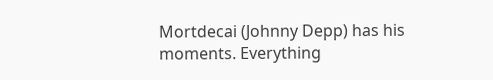Mortdecai (Johnny Depp) has his moments. Everything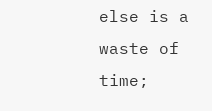else is a waste of time;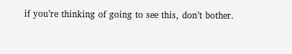if you’re thinking of going to see this, don’t bother.